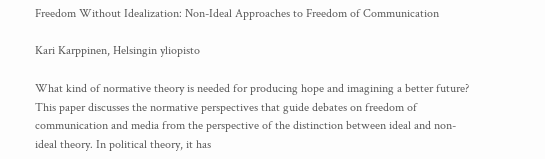Freedom Without Idealization: Non-Ideal Approaches to Freedom of Communication

Kari Karppinen, Helsingin yliopisto

What kind of normative theory is needed for producing hope and imagining a better future? This paper discusses the normative perspectives that guide debates on freedom of communication and media from the perspective of the distinction between ideal and non-ideal theory. In political theory, it has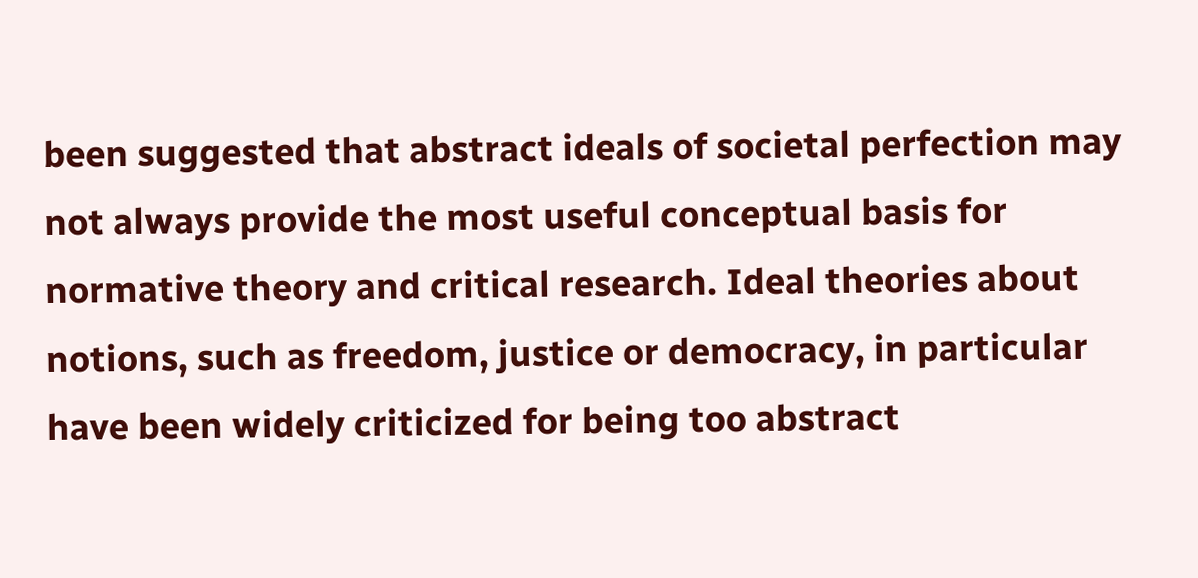been suggested that abstract ideals of societal perfection may not always provide the most useful conceptual basis for normative theory and critical research. Ideal theories about notions, such as freedom, justice or democracy, in particular have been widely criticized for being too abstract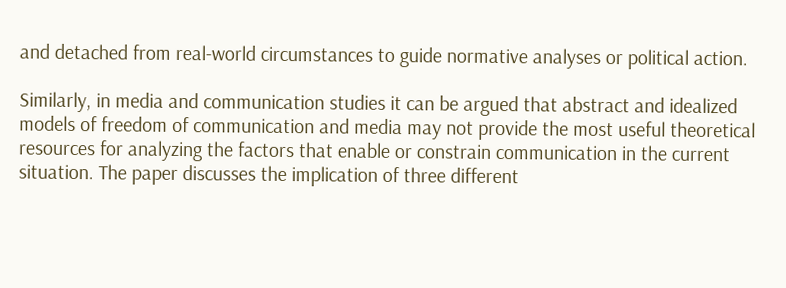and detached from real-world circumstances to guide normative analyses or political action.

Similarly, in media and communication studies it can be argued that abstract and idealized models of freedom of communication and media may not provide the most useful theoretical resources for analyzing the factors that enable or constrain communication in the current situation. The paper discusses the implication of three different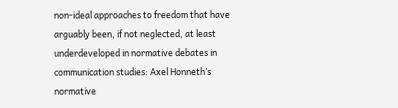non-ideal approaches to freedom that have arguably been, if not neglected, at least underdeveloped in normative debates in communication studies: Axel Honneth’s normative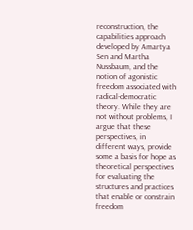reconstruction, the capabilities approach developed by Amartya Sen and Martha Nussbaum, and the notion of agonistic freedom associated with radical-democratic theory. While they are not without problems, I argue that these perspectives, in different ways, provide some a basis for hope as theoretical perspectives for evaluating the structures and practices that enable or constrain freedom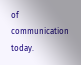of communication today.